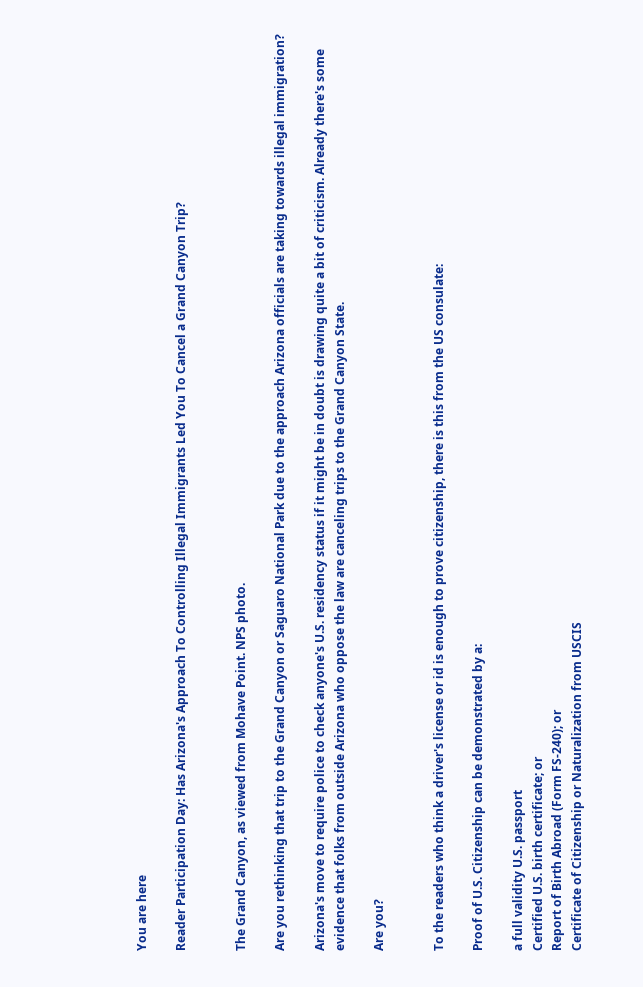You are here

Reader Participation Day: Has Arizona's Approach To Controlling Illegal Immigrants Led You To Cancel a Grand Canyon Trip?


The Grand Canyon, as viewed from Mohave Point. NPS photo.

Are you rethinking that trip to the Grand Canyon or Saguaro National Park due to the approach Arizona officials are taking towards illegal immigration?

Arizona's move to require police to check anyone's U.S. residency status if it might be in doubt is drawing quite a bit of criticism. Already there's some evidence that folks from outside Arizona who oppose the law are canceling trips to the Grand Canyon State.

Are you?


To the readers who think a driver's license or id is enough to prove citizenship, there is this from the US consulate:

Proof of U.S. Citizenship can be demonstrated by a:

a full validity U.S. passport
Certified U.S. birth certificate; or
Report of Birth Abroad (Form FS-240); or
Certificate of Citizenship or Naturalization from USCIS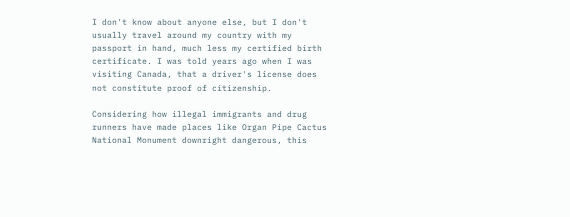I don't know about anyone else, but I don't usually travel around my country with my passport in hand, much less my certified birth certificate. I was told years ago when I was visiting Canada, that a driver's license does not constitute proof of citizenship.

Considering how illegal immigrants and drug runners have made places like Organ Pipe Cactus National Monument downright dangerous, this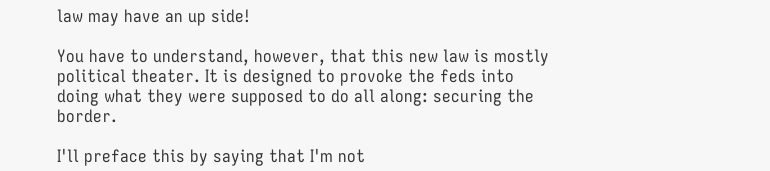law may have an up side!

You have to understand, however, that this new law is mostly political theater. It is designed to provoke the feds into doing what they were supposed to do all along: securing the border.

I'll preface this by saying that I'm not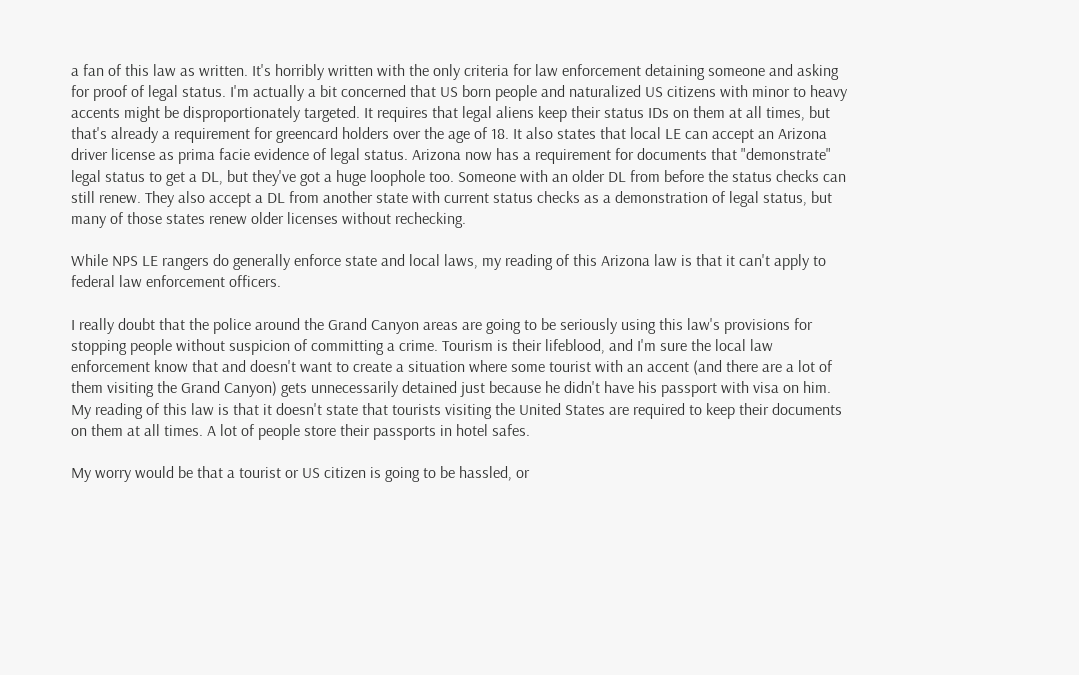a fan of this law as written. It's horribly written with the only criteria for law enforcement detaining someone and asking for proof of legal status. I'm actually a bit concerned that US born people and naturalized US citizens with minor to heavy accents might be disproportionately targeted. It requires that legal aliens keep their status IDs on them at all times, but that's already a requirement for greencard holders over the age of 18. It also states that local LE can accept an Arizona driver license as prima facie evidence of legal status. Arizona now has a requirement for documents that "demonstrate" legal status to get a DL, but they've got a huge loophole too. Someone with an older DL from before the status checks can still renew. They also accept a DL from another state with current status checks as a demonstration of legal status, but many of those states renew older licenses without rechecking.

While NPS LE rangers do generally enforce state and local laws, my reading of this Arizona law is that it can't apply to federal law enforcement officers.

I really doubt that the police around the Grand Canyon areas are going to be seriously using this law's provisions for stopping people without suspicion of committing a crime. Tourism is their lifeblood, and I'm sure the local law enforcement know that and doesn't want to create a situation where some tourist with an accent (and there are a lot of them visiting the Grand Canyon) gets unnecessarily detained just because he didn't have his passport with visa on him. My reading of this law is that it doesn't state that tourists visiting the United States are required to keep their documents on them at all times. A lot of people store their passports in hotel safes.

My worry would be that a tourist or US citizen is going to be hassled, or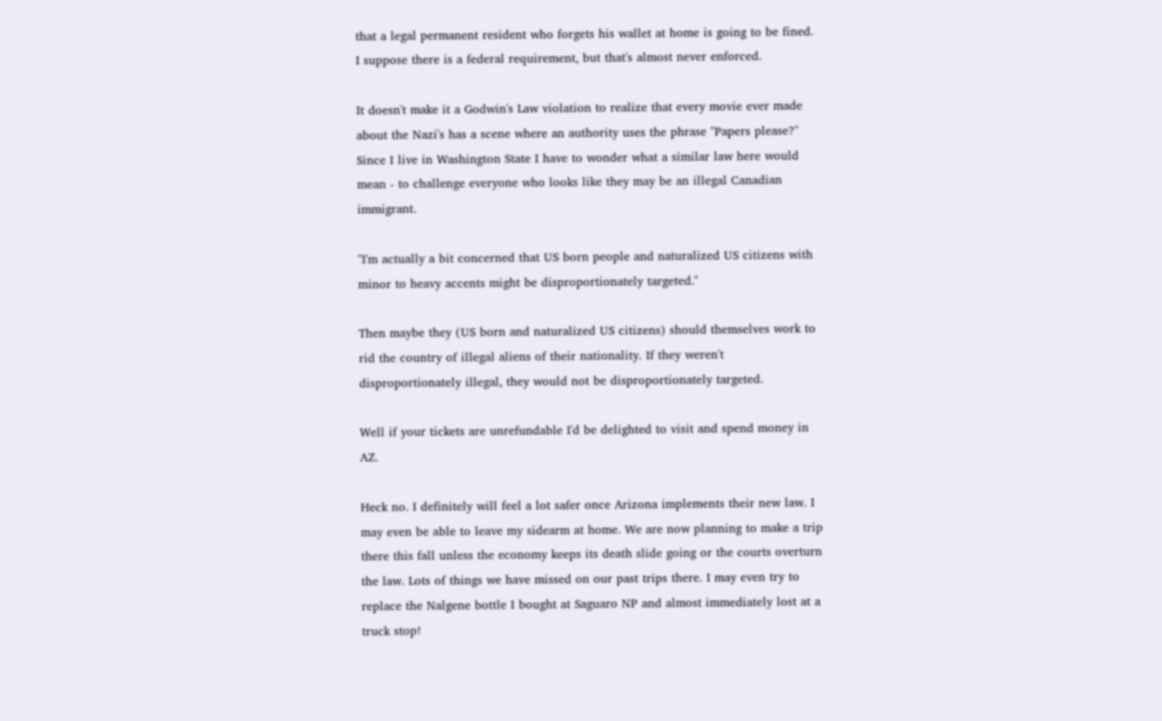that a legal permanent resident who forgets his wallet at home is going to be fined. I suppose there is a federal requirement, but that's almost never enforced.

It doesn't make it a Godwin's Law violation to realize that every movie ever made about the Nazi's has a scene where an authority uses the phrase "Papers please?" Since I live in Washington State I have to wonder what a similar law here would mean - to challenge everyone who looks like they may be an illegal Canadian immigrant.

"I'm actually a bit concerned that US born people and naturalized US citizens with minor to heavy accents might be disproportionately targeted."

Then maybe they (US born and naturalized US citizens) should themselves work to rid the country of illegal aliens of their nationality. If they weren't disproportionately illegal, they would not be disproportionately targeted.

Well if your tickets are unrefundable I'd be delighted to visit and spend money in AZ.

Heck no. I definitely will feel a lot safer once Arizona implements their new law. I may even be able to leave my sidearm at home. We are now planning to make a trip there this fall unless the economy keeps its death slide going or the courts overturn the law. Lots of things we have missed on our past trips there. I may even try to replace the Nalgene bottle I bought at Saguaro NP and almost immediately lost at a truck stop!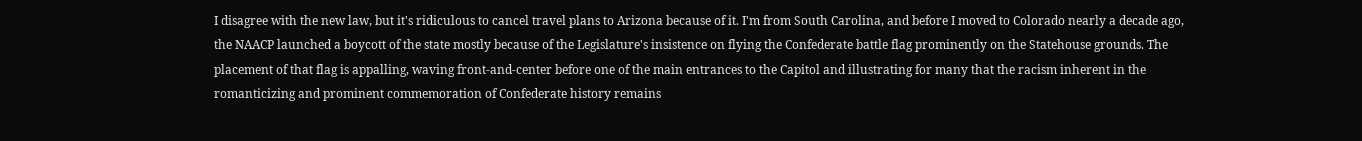I disagree with the new law, but it's ridiculous to cancel travel plans to Arizona because of it. I'm from South Carolina, and before I moved to Colorado nearly a decade ago, the NAACP launched a boycott of the state mostly because of the Legislature's insistence on flying the Confederate battle flag prominently on the Statehouse grounds. The placement of that flag is appalling, waving front-and-center before one of the main entrances to the Capitol and illustrating for many that the racism inherent in the romanticizing and prominent commemoration of Confederate history remains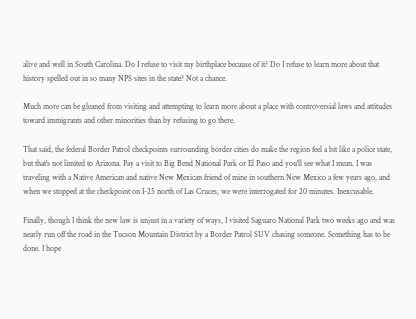alive and well in South Carolina. Do I refuse to visit my birthplace because of it? Do I refuse to learn more about that history spelled out in so many NPS sites in the state? Not a chance.

Much more can be gleaned from visiting and attempting to learn more about a place with controversial laws and attitudes toward immigrants and other minorities than by refusing to go there.

That said, the federal Border Patrol checkpoints surrounding border cities do make the region feel a bit like a police state, but that's not limited to Arizona. Pay a visit to Big Bend National Park or El Paso and you'll see what I mean. I was traveling with a Native American and native New Mexican friend of mine in southern New Mexico a few years ago, and when we stopped at the checkpoint on I-25 north of Las Cruces, we were interrogated for 20 minutes. Inexcusable.

Finally, though I think the new law is unjust in a variety of ways, I visited Saguaro National Park two weeks ago and was nearly run off the road in the Tucson Mountain District by a Border Patrol SUV chasing someone. Something has to be done. I hope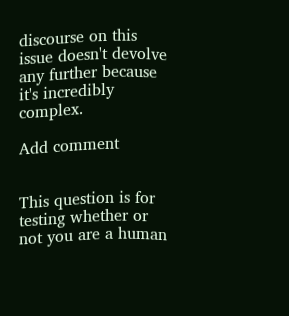discourse on this issue doesn't devolve any further because it's incredibly complex.

Add comment


This question is for testing whether or not you are a human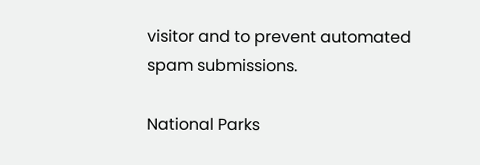visitor and to prevent automated spam submissions.

National Parks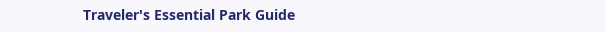Traveler's Essential Park Guide